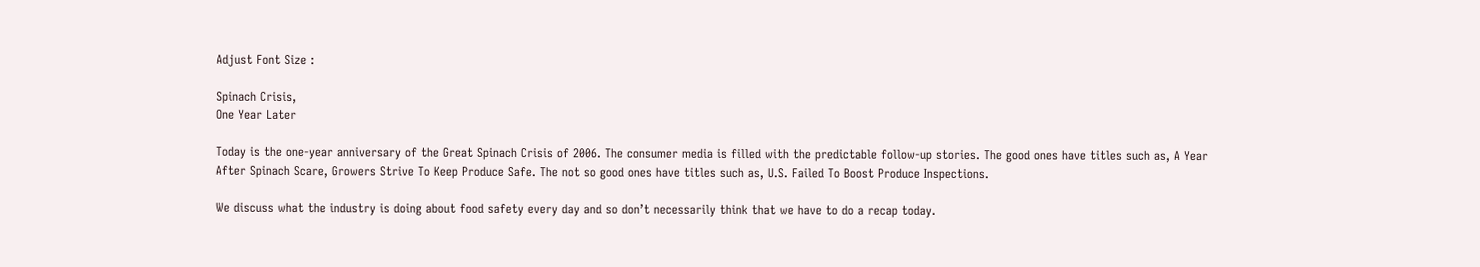Adjust Font Size :

Spinach Crisis,
One Year Later

Today is the one-year anniversary of the Great Spinach Crisis of 2006. The consumer media is filled with the predictable follow-up stories. The good ones have titles such as, A Year After Spinach Scare, Growers Strive To Keep Produce Safe. The not so good ones have titles such as, U.S. Failed To Boost Produce Inspections.

We discuss what the industry is doing about food safety every day and so don’t necessarily think that we have to do a recap today.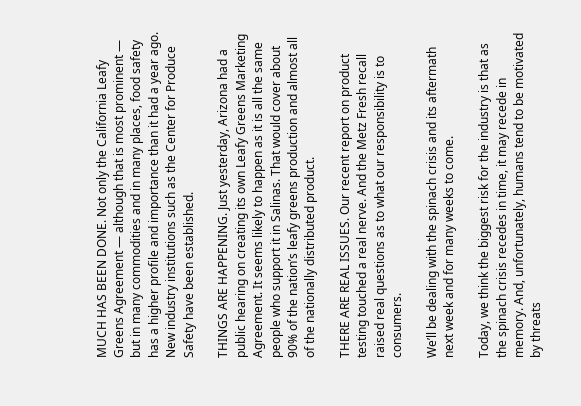MUCH HAS BEEN DONE. Not only the California Leafy Greens Agreement — although that is most prominent — but in many commodities and in many places, food safety has a higher profile and importance than it had a year ago. New industry institutions such as the Center for Produce Safety have been established.

THINGS ARE HAPPENING. Just yesterday, Arizona had a public hearing on creating its own Leafy Greens Marketing Agreement. It seems likely to happen as it is all the same people who support it in Salinas. That would cover about 90% of the nation’s leafy greens production and almost all of the nationally distributed product.

THERE ARE REAL ISSUES. Our recent report on product testing touched a real nerve. And the Metz Fresh recall raised real questions as to what our responsibility is to consumers.

We’ll be dealing with the spinach crisis and its aftermath next week and for many weeks to come.

Today, we think the biggest risk for the industry is that as the spinach crisis recedes in time, it may recede in memory. And, unfortunately, humans tend to be motivated by threats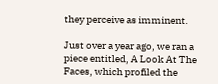they perceive as imminent.

Just over a year ago, we ran a piece entitled, A Look At The Faces, which profiled the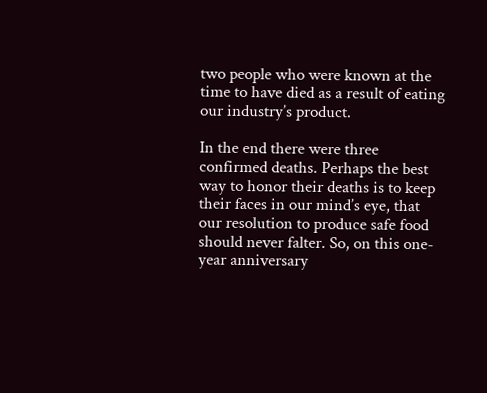two people who were known at the time to have died as a result of eating our industry’s product.

In the end there were three confirmed deaths. Perhaps the best way to honor their deaths is to keep their faces in our mind’s eye, that our resolution to produce safe food should never falter. So, on this one-year anniversary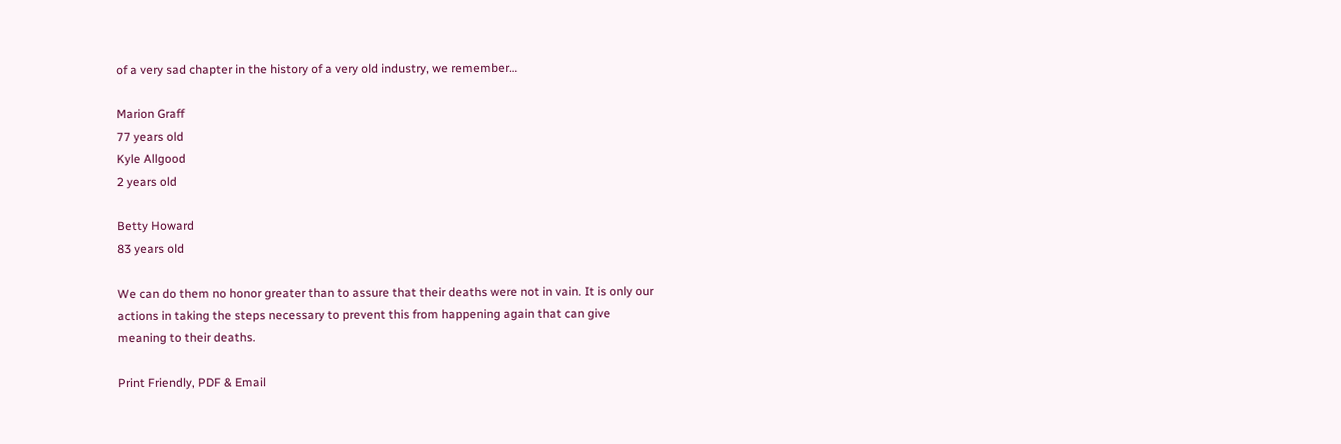of a very sad chapter in the history of a very old industry, we remember…

Marion Graff
77 years old
Kyle Allgood
2 years old

Betty Howard
83 years old

We can do them no honor greater than to assure that their deaths were not in vain. It is only our actions in taking the steps necessary to prevent this from happening again that can give meaning to their deaths.

Print Friendly, PDF & Email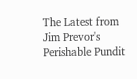The Latest from Jim Prevor's Perishable Pundit